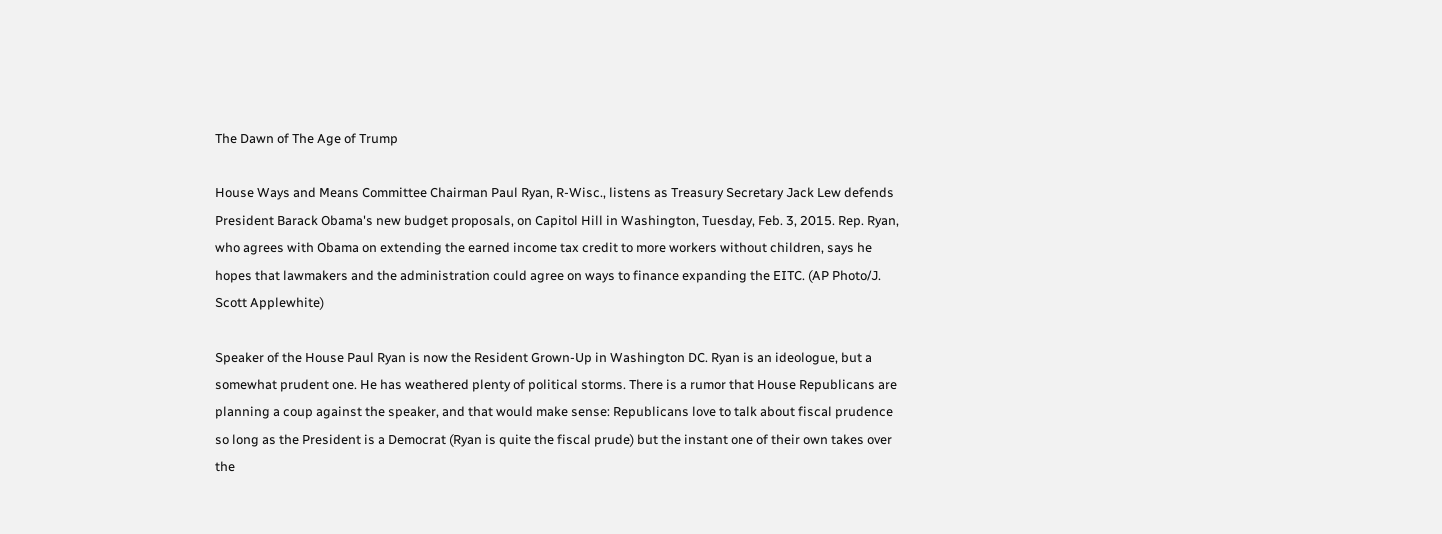The Dawn of The Age of Trump

House Ways and Means Committee Chairman Paul Ryan, R-Wisc., listens as Treasury Secretary Jack Lew defends President Barack Obama's new budget proposals, on Capitol Hill in Washington, Tuesday, Feb. 3, 2015. Rep. Ryan, who agrees with Obama on extending the earned income tax credit to more workers without children, says he hopes that lawmakers and the administration could agree on ways to finance expanding the EITC. (AP Photo/J. Scott Applewhite)

Speaker of the House Paul Ryan is now the Resident Grown-Up in Washington DC. Ryan is an ideologue, but a somewhat prudent one. He has weathered plenty of political storms. There is a rumor that House Republicans are planning a coup against the speaker, and that would make sense: Republicans love to talk about fiscal prudence so long as the President is a Democrat (Ryan is quite the fiscal prude) but the instant one of their own takes over the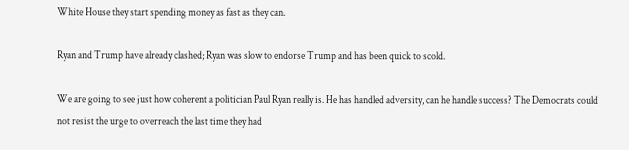White House they start spending money as fast as they can.

Ryan and Trump have already clashed; Ryan was slow to endorse Trump and has been quick to scold.

We are going to see just how coherent a politician Paul Ryan really is. He has handled adversity, can he handle success? The Democrats could not resist the urge to overreach the last time they had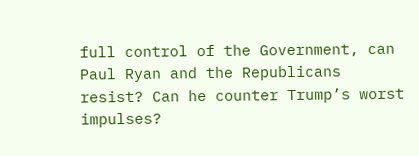full control of the Government, can Paul Ryan and the Republicans resist? Can he counter Trump’s worst impulses?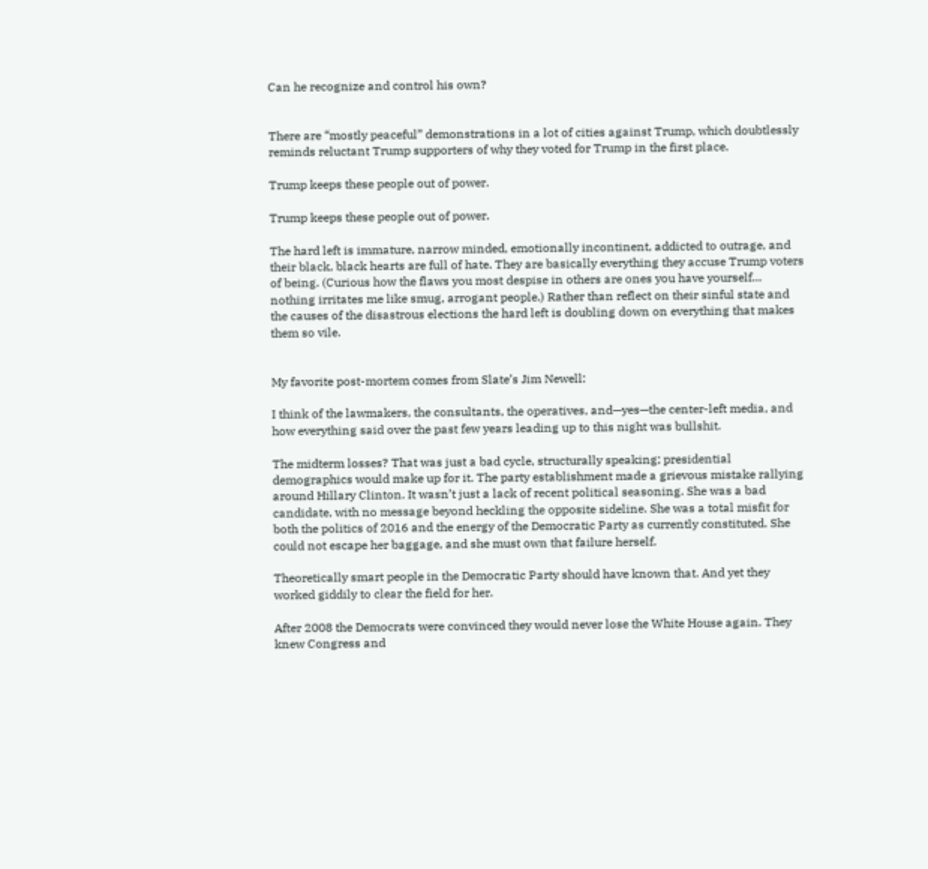Can he recognize and control his own?


There are “mostly peaceful” demonstrations in a lot of cities against Trump, which doubtlessly reminds reluctant Trump supporters of why they voted for Trump in the first place.

Trump keeps these people out of power.

Trump keeps these people out of power.

The hard left is immature, narrow minded, emotionally incontinent, addicted to outrage, and their black, black hearts are full of hate. They are basically everything they accuse Trump voters of being. (Curious how the flaws you most despise in others are ones you have yourself… nothing irritates me like smug, arrogant people.) Rather than reflect on their sinful state and the causes of the disastrous elections the hard left is doubling down on everything that makes them so vile.


My favorite post-mortem comes from Slate’s Jim Newell:

I think of the lawmakers, the consultants, the operatives, and—yes—the center-left media, and how everything said over the past few years leading up to this night was bullshit.

The midterm losses? That was just a bad cycle, structurally speaking; presidential demographics would make up for it. The party establishment made a grievous mistake rallying around Hillary Clinton. It wasn’t just a lack of recent political seasoning. She was a bad candidate, with no message beyond heckling the opposite sideline. She was a total misfit for both the politics of 2016 and the energy of the Democratic Party as currently constituted. She could not escape her baggage, and she must own that failure herself.

Theoretically smart people in the Democratic Party should have known that. And yet they worked giddily to clear the field for her.

After 2008 the Democrats were convinced they would never lose the White House again. They knew Congress and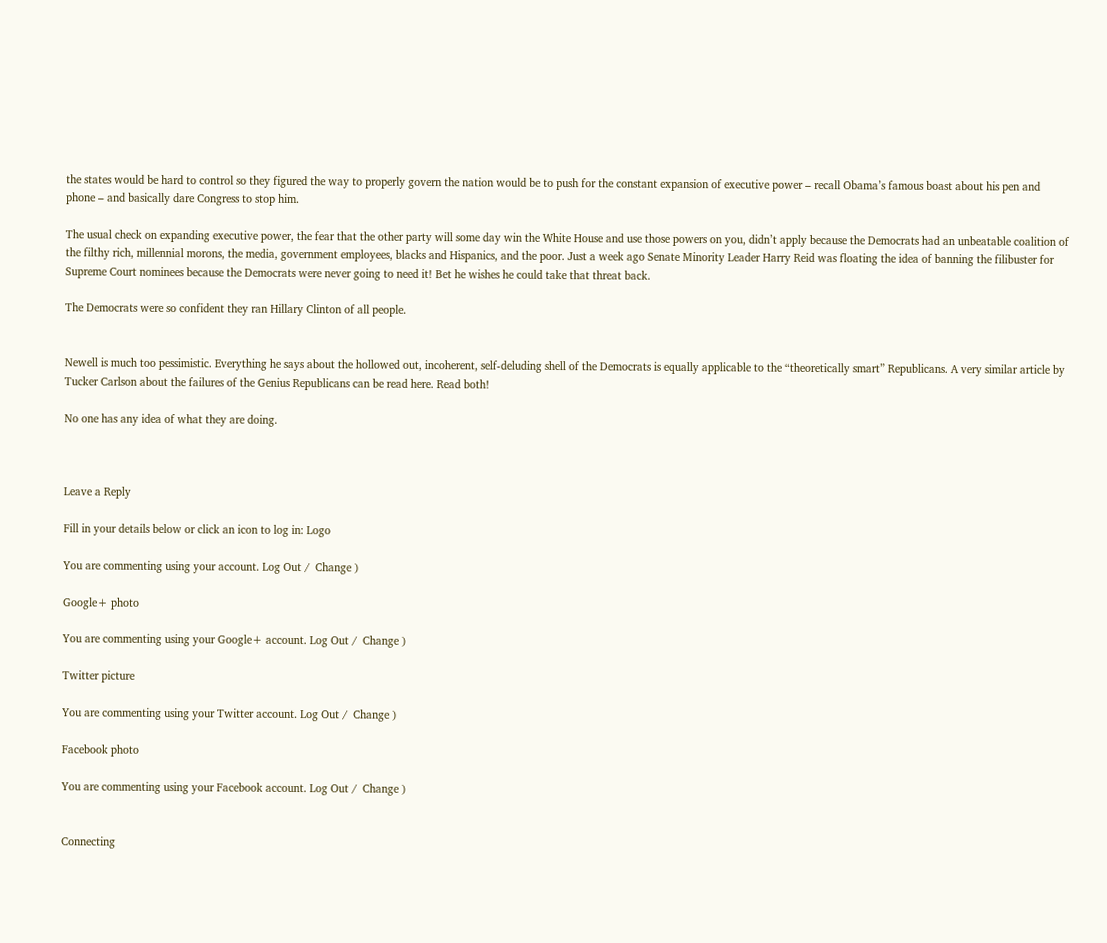the states would be hard to control so they figured the way to properly govern the nation would be to push for the constant expansion of executive power – recall Obama’s famous boast about his pen and phone – and basically dare Congress to stop him.

The usual check on expanding executive power, the fear that the other party will some day win the White House and use those powers on you, didn’t apply because the Democrats had an unbeatable coalition of the filthy rich, millennial morons, the media, government employees, blacks and Hispanics, and the poor. Just a week ago Senate Minority Leader Harry Reid was floating the idea of banning the filibuster for Supreme Court nominees because the Democrats were never going to need it! Bet he wishes he could take that threat back.

The Democrats were so confident they ran Hillary Clinton of all people.


Newell is much too pessimistic. Everything he says about the hollowed out, incoherent, self-deluding shell of the Democrats is equally applicable to the “theoretically smart” Republicans. A very similar article by Tucker Carlson about the failures of the Genius Republicans can be read here. Read both!

No one has any idea of what they are doing.



Leave a Reply

Fill in your details below or click an icon to log in: Logo

You are commenting using your account. Log Out /  Change )

Google+ photo

You are commenting using your Google+ account. Log Out /  Change )

Twitter picture

You are commenting using your Twitter account. Log Out /  Change )

Facebook photo

You are commenting using your Facebook account. Log Out /  Change )


Connecting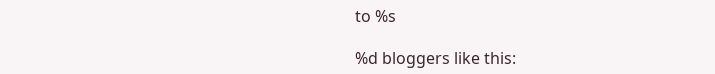to %s

%d bloggers like this: